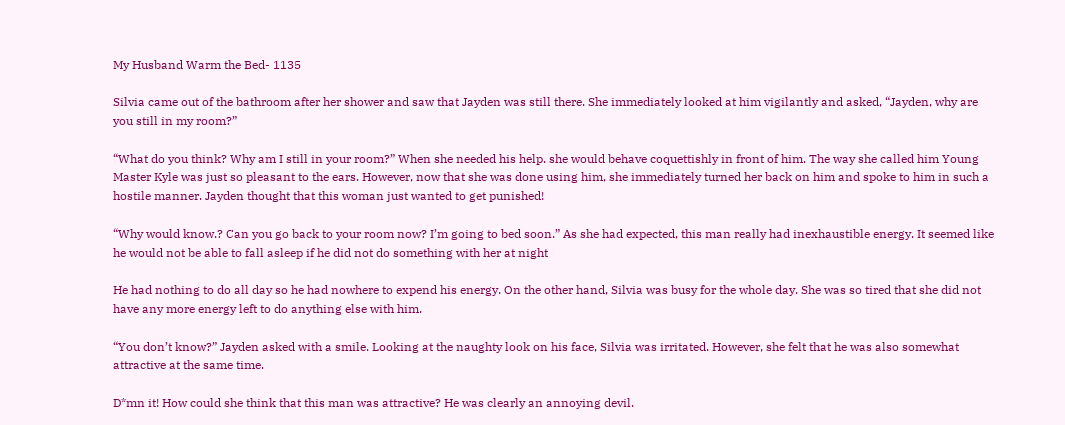My Husband Warm the Bed- 1135

Silvia came out of the bathroom after her shower and saw that Jayden was still there. She immediately looked at him vigilantly and asked, “Jayden, why are you still in my room?”

“What do you think? Why am I still in your room?” When she needed his help. she would behave coquettishly in front of him. The way she called him Young Master Kyle was just so pleasant to the ears. However, now that she was done using him, she immediately turned her back on him and spoke to him in such a hostile manner. Jayden thought that this woman just wanted to get punished!

“Why would know.? Can you go back to your room now? I’m going to bed soon.” As she had expected, this man really had inexhaustible energy. It seemed like he would not be able to fall asleep if he did not do something with her at night

He had nothing to do all day so he had nowhere to expend his energy. On the other hand, Silvia was busy for the whole day. She was so tired that she did not have any more energy left to do anything else with him.

“You don’t know?” Jayden asked with a smile. Looking at the naughty look on his face, Silvia was irritated. However, she felt that he was also somewhat attractive at the same time.

D*mn it! How could she think that this man was attractive? He was clearly an annoying devil.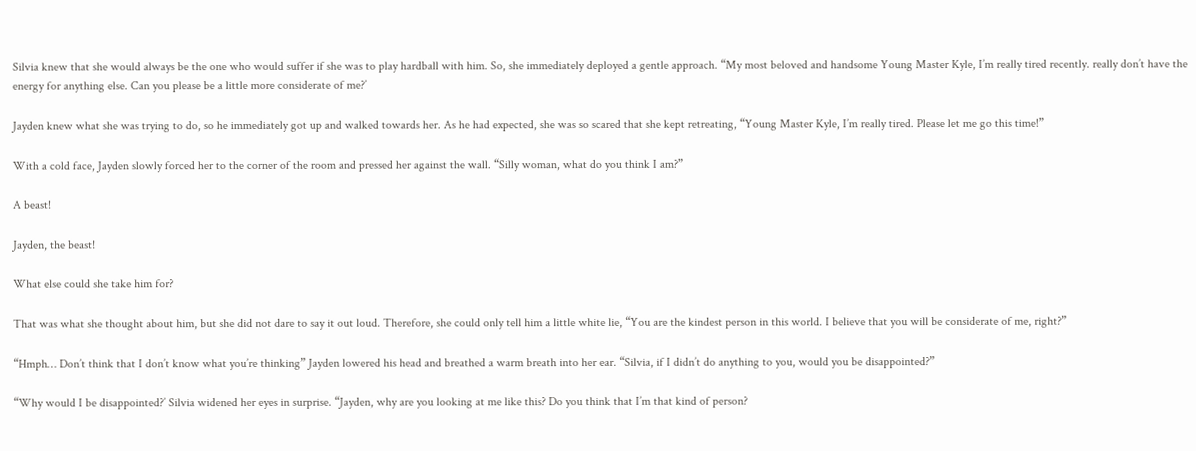Silvia knew that she would always be the one who would suffer if she was to play hardball with him. So, she immediately deployed a gentle approach. “My most beloved and handsome Young Master Kyle, I’m really tired recently. really don’t have the energy for anything else. Can you please be a little more considerate of me?’

Jayden knew what she was trying to do, so he immediately got up and walked towards her. As he had expected, she was so scared that she kept retreating, “Young Master Kyle, I’m really tired. Please let me go this time!”

With a cold face, Jayden slowly forced her to the corner of the room and pressed her against the wall. “Silly woman, what do you think I am?”

A beast!

Jayden, the beast!

What else could she take him for?

That was what she thought about him, but she did not dare to say it out loud. Therefore, she could only tell him a little white lie, “You are the kindest person in this world. I believe that you will be considerate of me, right?”

“Hmph… Don’t think that I don’t know what you’re thinking” Jayden lowered his head and breathed a warm breath into her ear. “Silvia, if I didn’t do anything to you, would you be disappointed?”

“Why would I be disappointed?’ Silvia widened her eyes in surprise. “Jayden, why are you looking at me like this? Do you think that I’m that kind of person?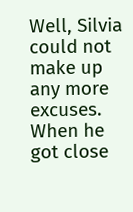Well, Silvia could not make up any more excuses. When he got close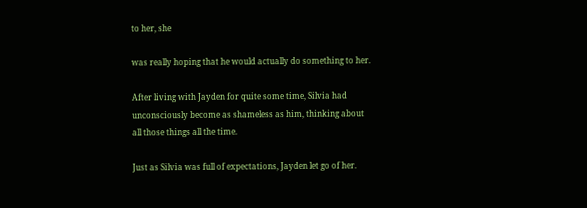to her, she

was really hoping that he would actually do something to her.

After living with Jayden for quite some time, Silvia had unconsciously become as shameless as him, thinking about all those things all the time.

Just as Silvia was full of expectations, Jayden let go of her.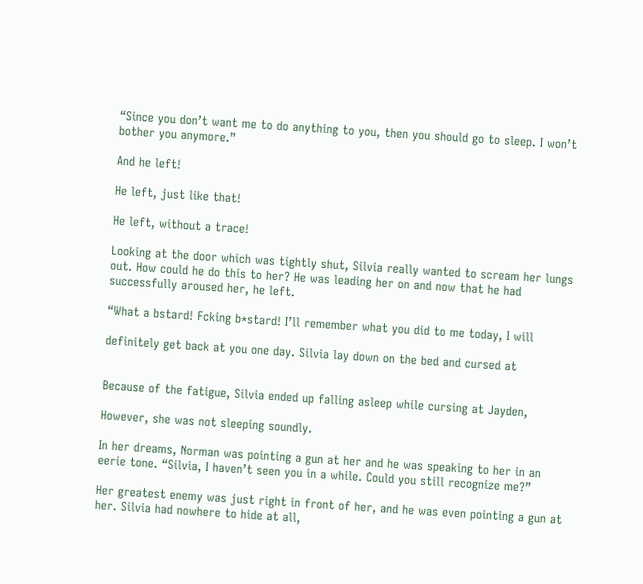“Since you don’t want me to do anything to you, then you should go to sleep. I won’t bother you anymore.”

And he left!

He left, just like that!

He left, without a trace!

Looking at the door which was tightly shut, Silvia really wanted to scream her lungs out. How could he do this to her? He was leading her on and now that he had successfully aroused her, he left.

“What a bstard! Fcking b*stard! I’ll remember what you did to me today, I will

definitely get back at you one day. Silvia lay down on the bed and cursed at


Because of the fatigue, Silvia ended up falling asleep while cursing at Jayden,

However, she was not sleeping soundly.

In her dreams, Norman was pointing a gun at her and he was speaking to her in an eerie tone. “Silvia, I haven’t seen you in a while. Could you still recognize me?”

Her greatest enemy was just right in front of her, and he was even pointing a gun at her. Silvia had nowhere to hide at all,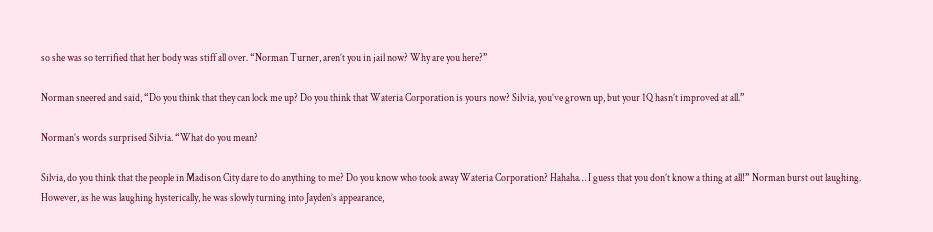so she was so terrified that her body was stiff all over. “Norman Turner, aren’t you in jail now? Why are you here?”

Norman sneered and said, “Do you think that they can lock me up? Do you think that Wateria Corporation is yours now? Silvia, you’ve grown up, but your 1Q hasn’t improved at all.”

Norman’s words surprised Silvia. “What do you mean?

Silvia, do you think that the people in Madison City dare to do anything to me? Do you know who took away Wateria Corporation? Hahaha… I guess that you don’t know a thing at all!” Norman burst out laughing. However, as he was laughing hysterically, he was slowly turning into Jayden’s appearance,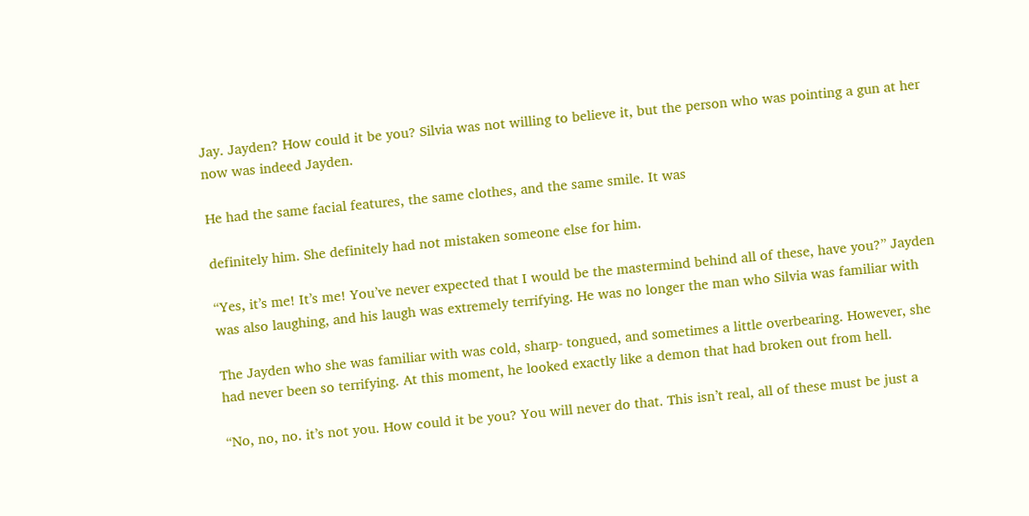Jay. Jayden? How could it be you? Silvia was not willing to believe it, but the person who was pointing a gun at her now was indeed Jayden.

He had the same facial features, the same clothes, and the same smile. It was

definitely him. She definitely had not mistaken someone else for him.

“Yes, it’s me! It’s me! You’ve never expected that I would be the mastermind behind all of these, have you?” Jayden was also laughing, and his laugh was extremely terrifying. He was no longer the man who Silvia was familiar with

The Jayden who she was familiar with was cold, sharp- tongued, and sometimes a little overbearing. However, she had never been so terrifying. At this moment, he looked exactly like a demon that had broken out from hell.

“No, no, no. it’s not you. How could it be you? You will never do that. This isn’t real, all of these must be just a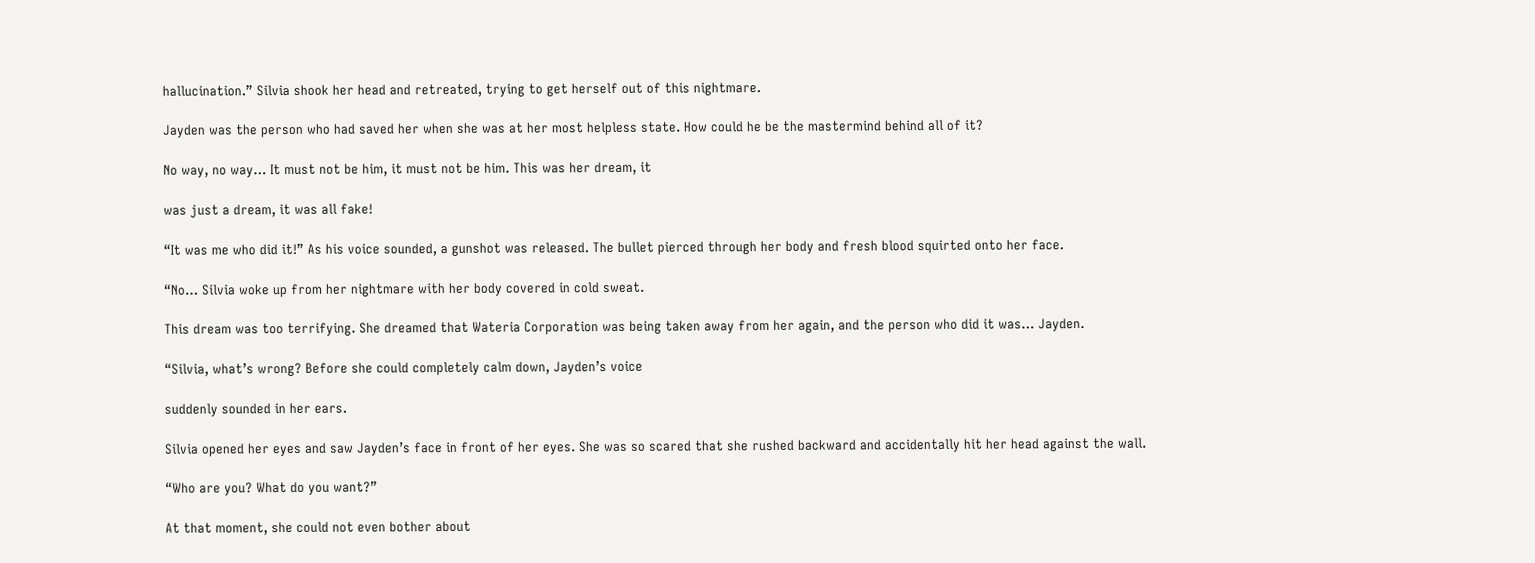hallucination.” Silvia shook her head and retreated, trying to get herself out of this nightmare.

Jayden was the person who had saved her when she was at her most helpless state. How could he be the mastermind behind all of it?

No way, no way… It must not be him, it must not be him. This was her dream, it

was just a dream, it was all fake!

“It was me who did it!” As his voice sounded, a gunshot was released. The bullet pierced through her body and fresh blood squirted onto her face.

“No… Silvia woke up from her nightmare with her body covered in cold sweat.

This dream was too terrifying. She dreamed that Wateria Corporation was being taken away from her again, and the person who did it was… Jayden.

“Silvia, what’s wrong? Before she could completely calm down, Jayden’s voice

suddenly sounded in her ears.

Silvia opened her eyes and saw Jayden’s face in front of her eyes. She was so scared that she rushed backward and accidentally hit her head against the wall.

“Who are you? What do you want?”

At that moment, she could not even bother about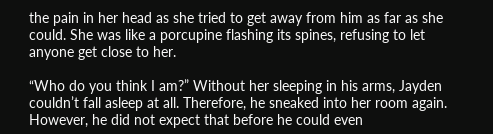the pain in her head as she tried to get away from him as far as she could. She was like a porcupine flashing its spines, refusing to let anyone get close to her.

“Who do you think I am?” Without her sleeping in his arms, Jayden couldn’t fall asleep at all. Therefore, he sneaked into her room again. However, he did not expect that before he could even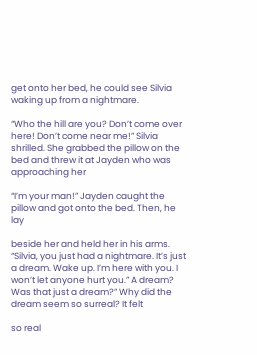get onto her bed, he could see Silvia waking up from a nightmare.

“Who the hill are you? Don’t come over here! Don’t come near me!” Silvia shrilled. She grabbed the pillow on the bed and threw it at Jayden who was approaching her

“I’m your man!” Jayden caught the pillow and got onto the bed. Then, he lay

beside her and held her in his arms. “Silvia, you just had a nightmare. It’s just a dream. Wake up. I’m here with you. I won’t let anyone hurt you.” A dream? Was that just a dream?” Why did the dream seem so surreal? It felt

so real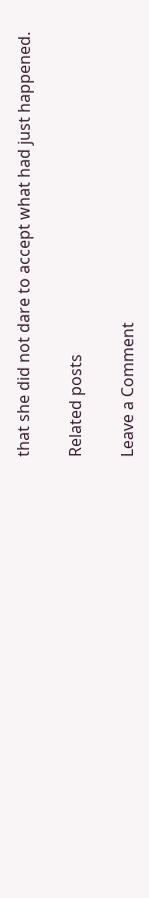that she did not dare to accept what had just happened.

Related posts

Leave a Comment